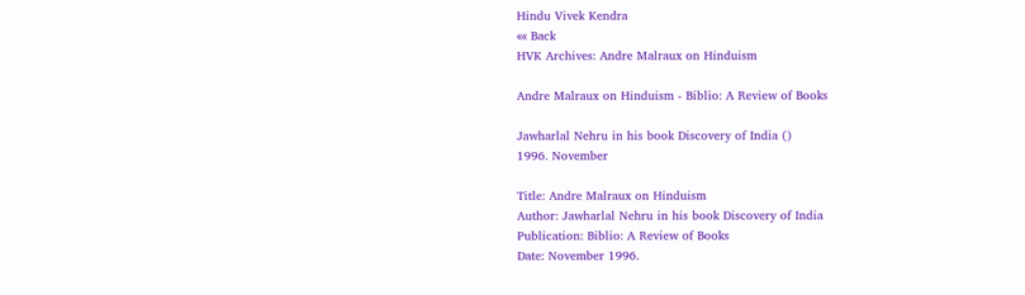Hindu Vivek Kendra
«« Back
HVK Archives: Andre Malraux on Hinduism

Andre Malraux on Hinduism - Biblio: A Review of Books

Jawharlal Nehru in his book Discovery of India ()
1996. November

Title: Andre Malraux on Hinduism
Author: Jawharlal Nehru in his book Discovery of India
Publication: Biblio: A Review of Books
Date: November 1996.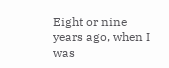Eight or nine years ago, when I was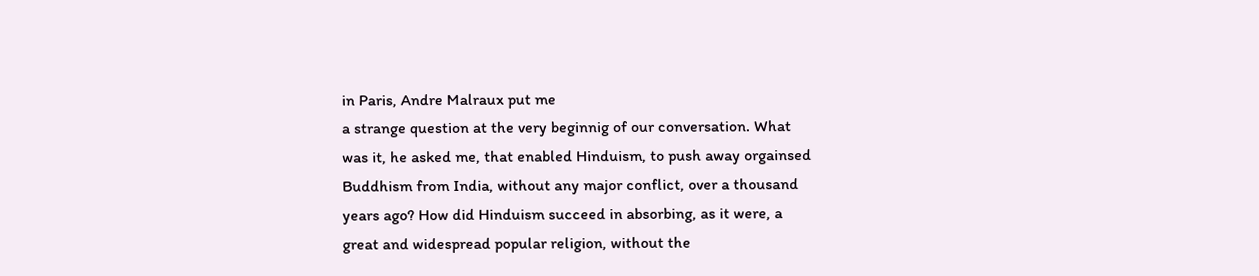in Paris, Andre Malraux put me
a strange question at the very beginnig of our conversation. What
was it, he asked me, that enabled Hinduism, to push away orgainsed
Buddhism from India, without any major conflict, over a thousand
years ago? How did Hinduism succeed in absorbing, as it were, a
great and widespread popular religion, without the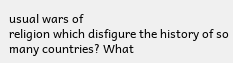usual wars of
religion which disfigure the history of so many countries? What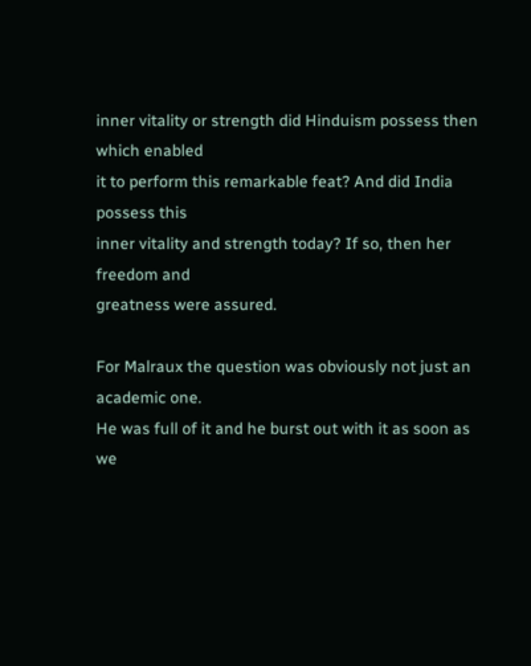inner vitality or strength did Hinduism possess then which enabled
it to perform this remarkable feat? And did India possess this
inner vitality and strength today? If so, then her freedom and
greatness were assured.

For Malraux the question was obviously not just an academic one.
He was full of it and he burst out with it as soon as we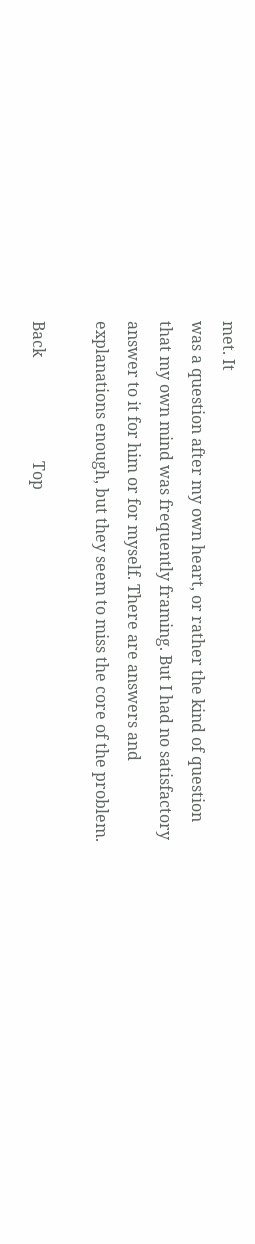met. It
was a question after my own heart, or rather the kind of question
that my own mind was frequently framing. But I had no satisfactory
answer to it for him or for myself. There are answers and
explanations enough, but they seem to miss the core of the problem.

Back                          Top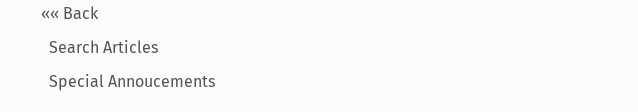«« Back
  Search Articles
  Special Annoucements